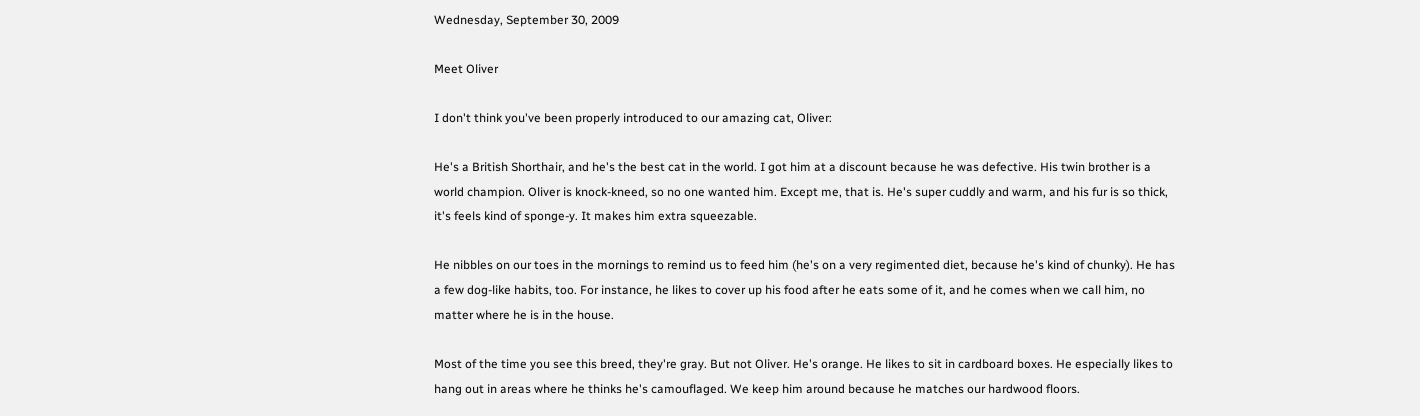Wednesday, September 30, 2009

Meet Oliver

I don't think you've been properly introduced to our amazing cat, Oliver:

He's a British Shorthair, and he's the best cat in the world. I got him at a discount because he was defective. His twin brother is a world champion. Oliver is knock-kneed, so no one wanted him. Except me, that is. He's super cuddly and warm, and his fur is so thick, it's feels kind of sponge-y. It makes him extra squeezable.

He nibbles on our toes in the mornings to remind us to feed him (he's on a very regimented diet, because he's kind of chunky). He has a few dog-like habits, too. For instance, he likes to cover up his food after he eats some of it, and he comes when we call him, no matter where he is in the house.

Most of the time you see this breed, they're gray. But not Oliver. He's orange. He likes to sit in cardboard boxes. He especially likes to hang out in areas where he thinks he's camouflaged. We keep him around because he matches our hardwood floors.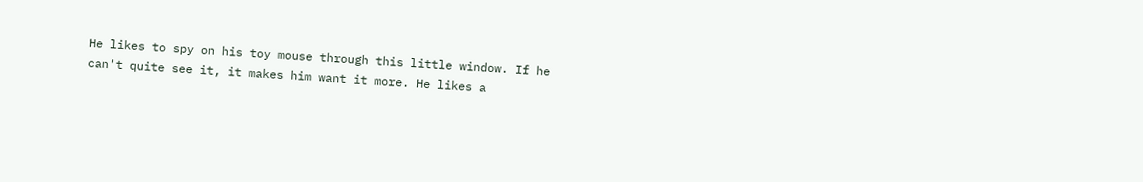He likes to spy on his toy mouse through this little window. If he can't quite see it, it makes him want it more. He likes a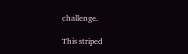challenge.

This striped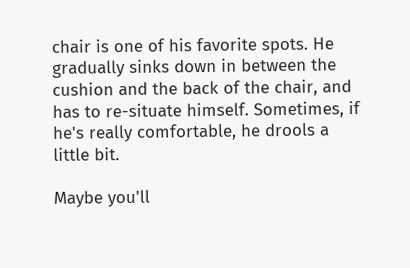chair is one of his favorite spots. He gradually sinks down in between the cushion and the back of the chair, and has to re-situate himself. Sometimes, if he's really comfortable, he drools a little bit.

Maybe you'll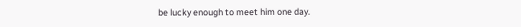be lucky enough to meet him one day.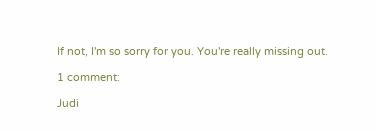If not, I'm so sorry for you. You're really missing out.

1 comment:

Judi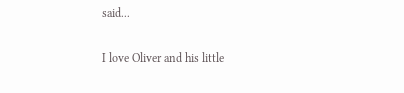said...

I love Oliver and his little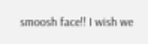smoosh face!! I wish we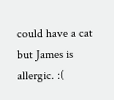could have a cat but James is allergic. :(